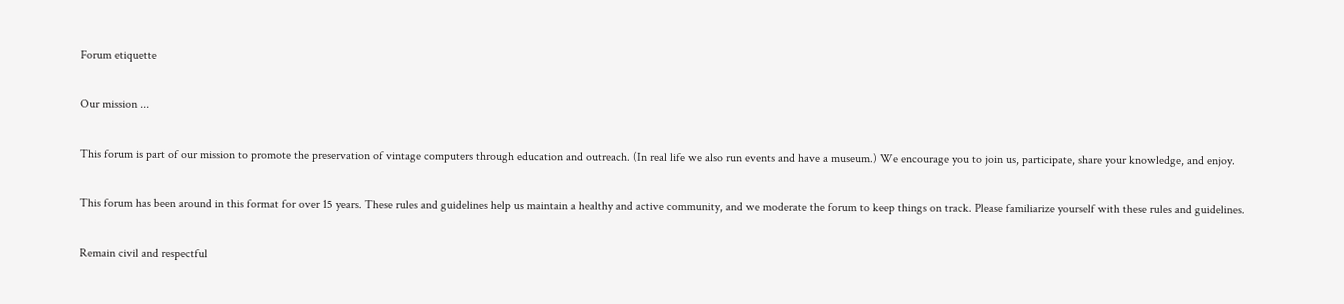Forum etiquette

Our mission ...

This forum is part of our mission to promote the preservation of vintage computers through education and outreach. (In real life we also run events and have a museum.) We encourage you to join us, participate, share your knowledge, and enjoy.

This forum has been around in this format for over 15 years. These rules and guidelines help us maintain a healthy and active community, and we moderate the forum to keep things on track. Please familiarize yourself with these rules and guidelines.

Remain civil and respectful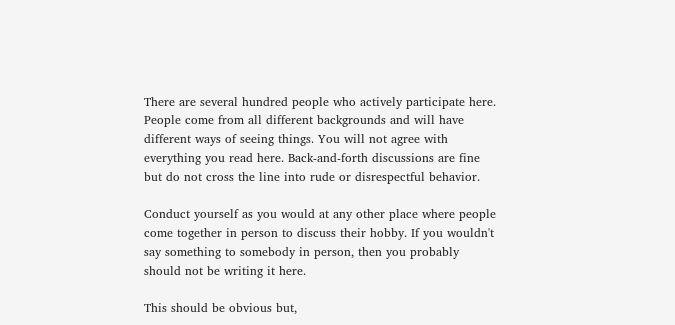There are several hundred people who actively participate here. People come from all different backgrounds and will have different ways of seeing things. You will not agree with everything you read here. Back-and-forth discussions are fine but do not cross the line into rude or disrespectful behavior.

Conduct yourself as you would at any other place where people come together in person to discuss their hobby. If you wouldn't say something to somebody in person, then you probably should not be writing it here.

This should be obvious but,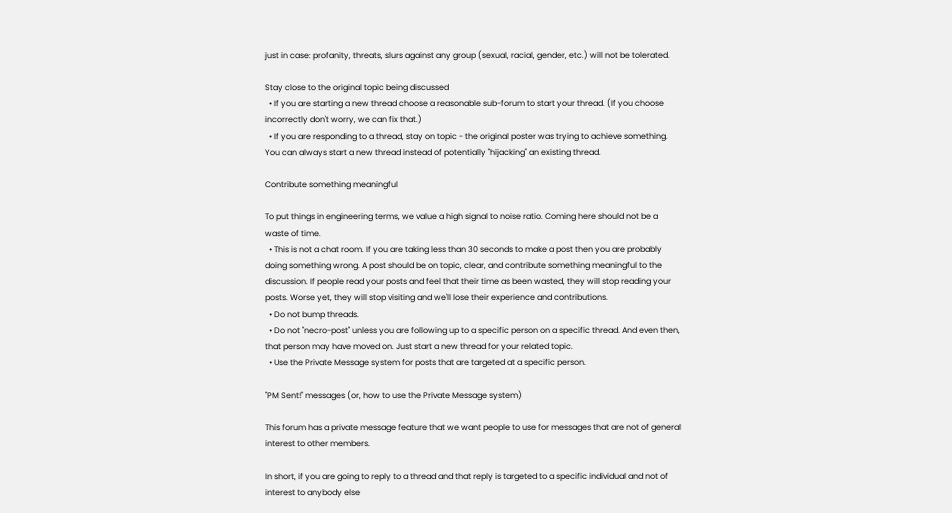just in case: profanity, threats, slurs against any group (sexual, racial, gender, etc.) will not be tolerated.

Stay close to the original topic being discussed
  • If you are starting a new thread choose a reasonable sub-forum to start your thread. (If you choose incorrectly don't worry, we can fix that.)
  • If you are responding to a thread, stay on topic - the original poster was trying to achieve something. You can always start a new thread instead of potentially "hijacking" an existing thread.

Contribute something meaningful

To put things in engineering terms, we value a high signal to noise ratio. Coming here should not be a waste of time.
  • This is not a chat room. If you are taking less than 30 seconds to make a post then you are probably doing something wrong. A post should be on topic, clear, and contribute something meaningful to the discussion. If people read your posts and feel that their time as been wasted, they will stop reading your posts. Worse yet, they will stop visiting and we'll lose their experience and contributions.
  • Do not bump threads.
  • Do not "necro-post" unless you are following up to a specific person on a specific thread. And even then, that person may have moved on. Just start a new thread for your related topic.
  • Use the Private Message system for posts that are targeted at a specific person.

"PM Sent!" messages (or, how to use the Private Message system)

This forum has a private message feature that we want people to use for messages that are not of general interest to other members.

In short, if you are going to reply to a thread and that reply is targeted to a specific individual and not of interest to anybody else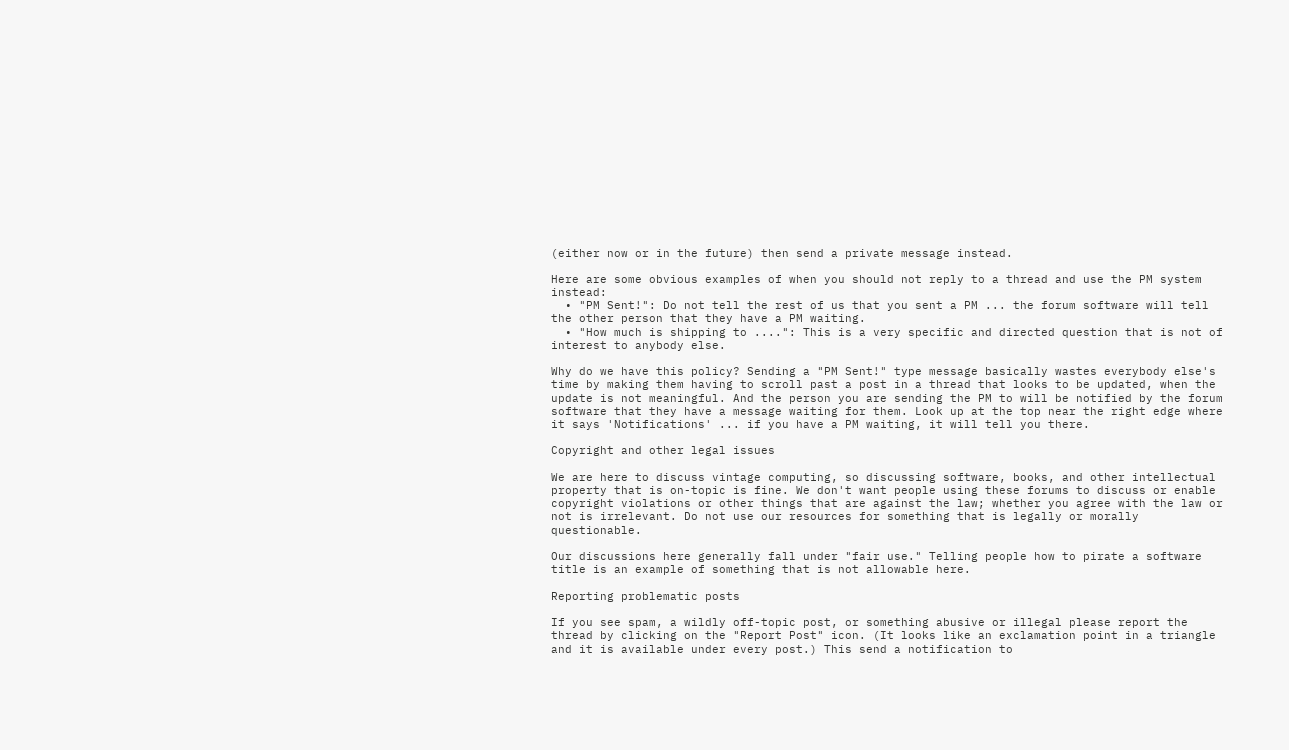(either now or in the future) then send a private message instead.

Here are some obvious examples of when you should not reply to a thread and use the PM system instead:
  • "PM Sent!": Do not tell the rest of us that you sent a PM ... the forum software will tell the other person that they have a PM waiting.
  • "How much is shipping to ....": This is a very specific and directed question that is not of interest to anybody else.

Why do we have this policy? Sending a "PM Sent!" type message basically wastes everybody else's time by making them having to scroll past a post in a thread that looks to be updated, when the update is not meaningful. And the person you are sending the PM to will be notified by the forum software that they have a message waiting for them. Look up at the top near the right edge where it says 'Notifications' ... if you have a PM waiting, it will tell you there.

Copyright and other legal issues

We are here to discuss vintage computing, so discussing software, books, and other intellectual property that is on-topic is fine. We don't want people using these forums to discuss or enable copyright violations or other things that are against the law; whether you agree with the law or not is irrelevant. Do not use our resources for something that is legally or morally questionable.

Our discussions here generally fall under "fair use." Telling people how to pirate a software title is an example of something that is not allowable here.

Reporting problematic posts

If you see spam, a wildly off-topic post, or something abusive or illegal please report the thread by clicking on the "Report Post" icon. (It looks like an exclamation point in a triangle and it is available under every post.) This send a notification to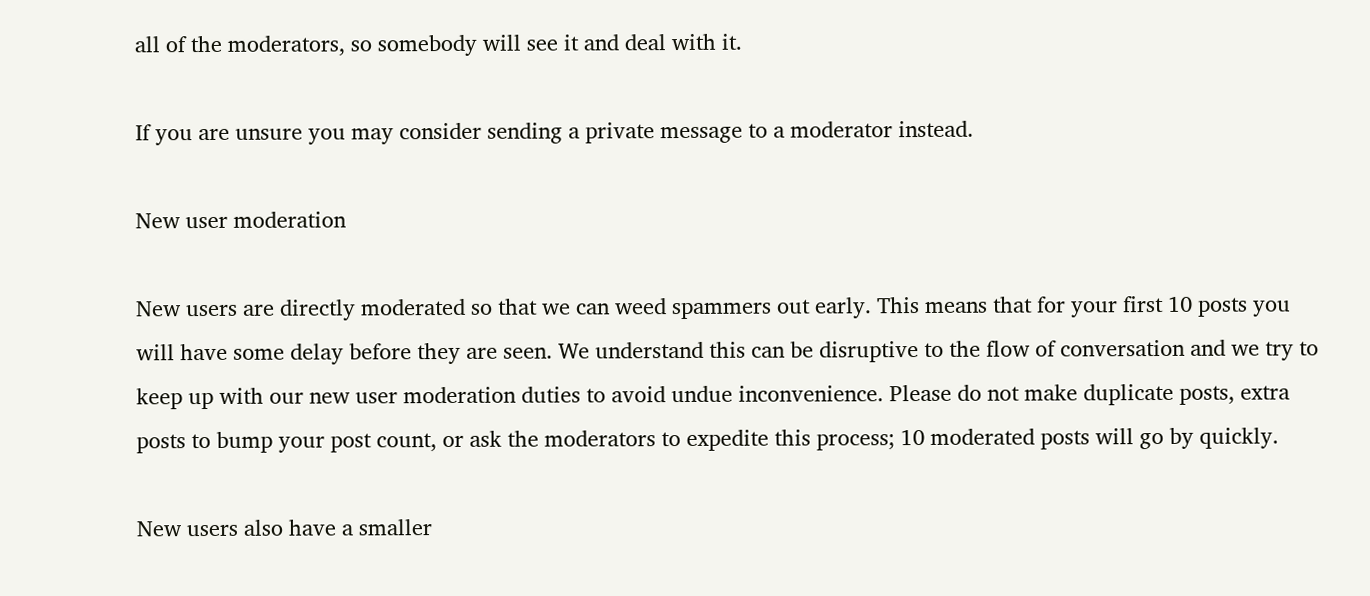all of the moderators, so somebody will see it and deal with it.

If you are unsure you may consider sending a private message to a moderator instead.

New user moderation

New users are directly moderated so that we can weed spammers out early. This means that for your first 10 posts you will have some delay before they are seen. We understand this can be disruptive to the flow of conversation and we try to keep up with our new user moderation duties to avoid undue inconvenience. Please do not make duplicate posts, extra posts to bump your post count, or ask the moderators to expedite this process; 10 moderated posts will go by quickly.

New users also have a smaller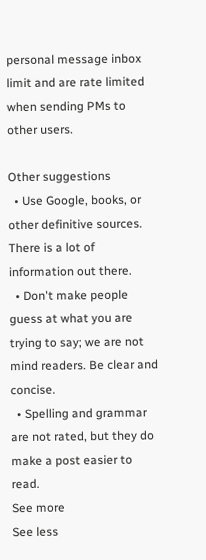personal message inbox limit and are rate limited when sending PMs to other users.

Other suggestions
  • Use Google, books, or other definitive sources. There is a lot of information out there.
  • Don't make people guess at what you are trying to say; we are not mind readers. Be clear and concise.
  • Spelling and grammar are not rated, but they do make a post easier to read.
See more
See less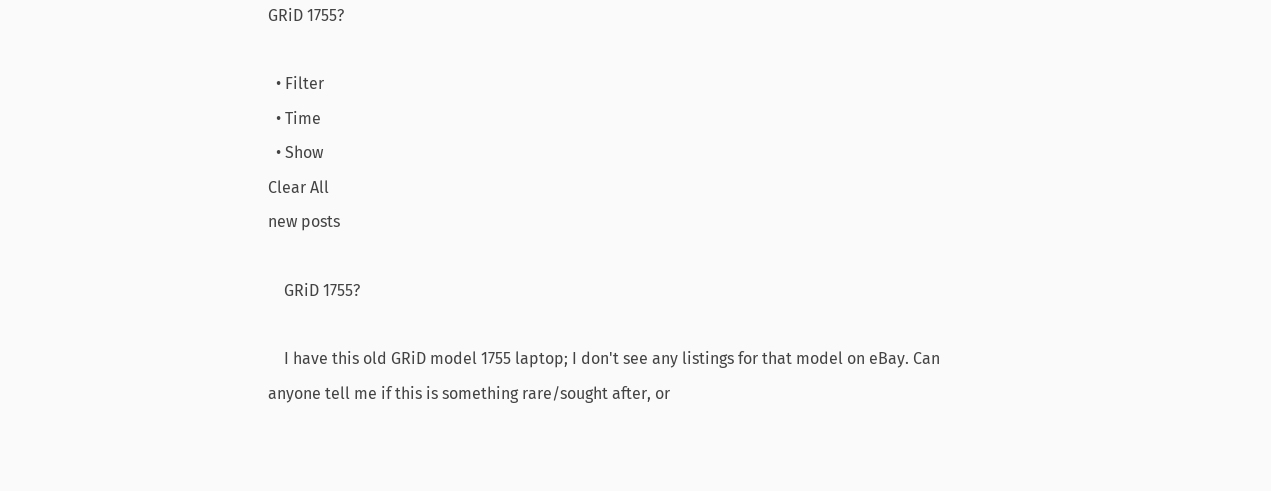GRiD 1755?

  • Filter
  • Time
  • Show
Clear All
new posts

    GRiD 1755?

    I have this old GRiD model 1755 laptop; I don't see any listings for that model on eBay. Can anyone tell me if this is something rare/sought after, or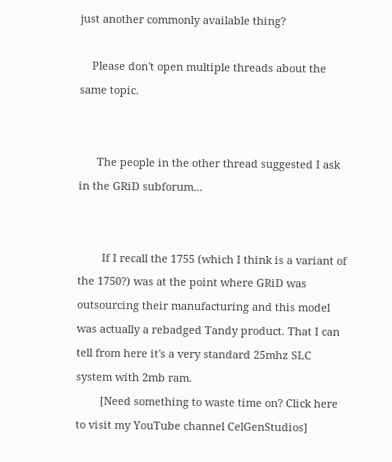just another commonly available thing?

    Please don't open multiple threads about the same topic.


      The people in the other thread suggested I ask in the GRiD subforum...


        If I recall the 1755 (which I think is a variant of the 1750?) was at the point where GRiD was outsourcing their manufacturing and this model was actually a rebadged Tandy product. That I can tell from here it's a very standard 25mhz SLC system with 2mb ram.
        [Need something to waste time on? Click here to visit my YouTube channel CelGenStudios]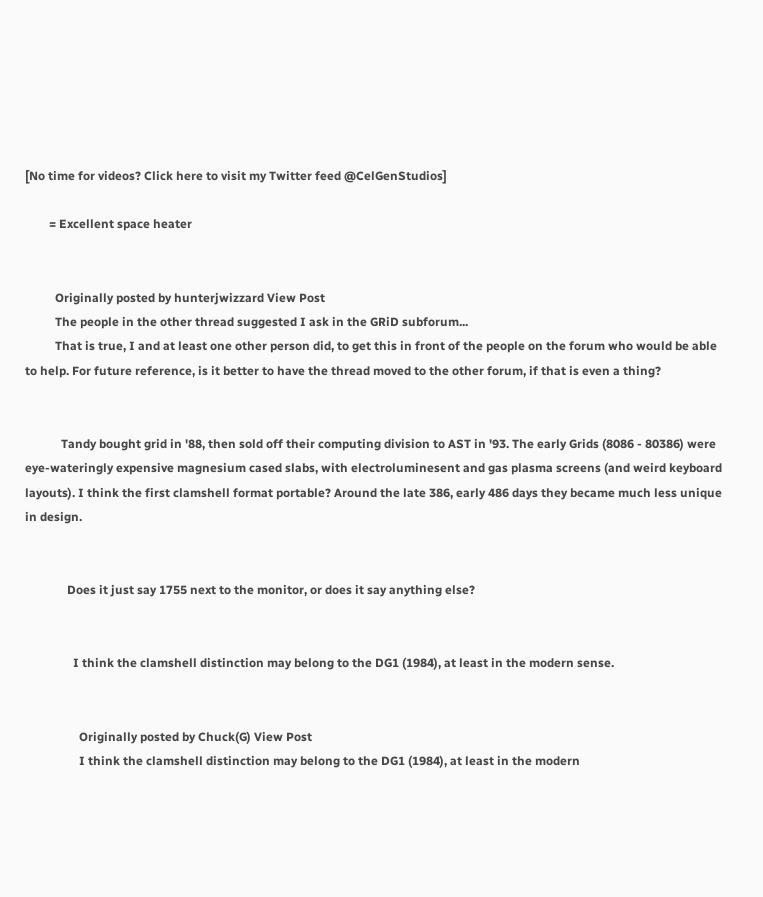[No time for videos? Click here to visit my Twitter feed @CelGenStudios]

        = Excellent space heater


          Originally posted by hunterjwizzard View Post
          The people in the other thread suggested I ask in the GRiD subforum...
          That is true, I and at least one other person did, to get this in front of the people on the forum who would be able to help. For future reference, is it better to have the thread moved to the other forum, if that is even a thing?


            Tandy bought grid in '88, then sold off their computing division to AST in '93. The early Grids (8086 - 80386) were eye-wateringly expensive magnesium cased slabs, with electroluminesent and gas plasma screens (and weird keyboard layouts). I think the first clamshell format portable? Around the late 386, early 486 days they became much less unique in design.


              Does it just say 1755 next to the monitor, or does it say anything else?


                I think the clamshell distinction may belong to the DG1 (1984), at least in the modern sense.


                  Originally posted by Chuck(G) View Post
                  I think the clamshell distinction may belong to the DG1 (1984), at least in the modern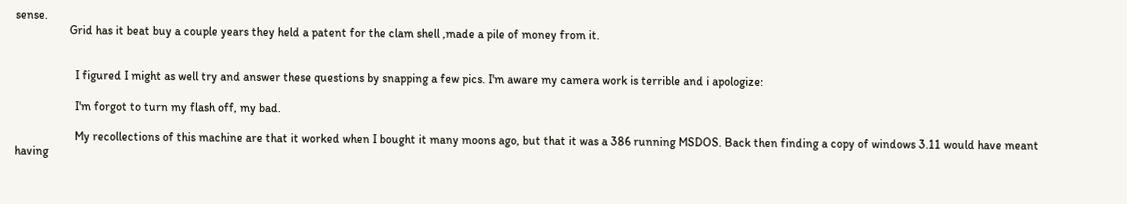sense.
                  Grid has it beat buy a couple years they held a patent for the clam shell ,made a pile of money from it.


                    I figured I might as well try and answer these questions by snapping a few pics. I'm aware my camera work is terrible and i apologize:

                    I'm forgot to turn my flash off, my bad.

                    My recollections of this machine are that it worked when I bought it many moons ago, but that it was a 386 running MSDOS. Back then finding a copy of windows 3.11 would have meant having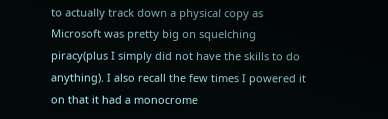to actually track down a physical copy as Microsoft was pretty big on squelching piracy(plus I simply did not have the skills to do anything). I also recall the few times I powered it on that it had a monocrome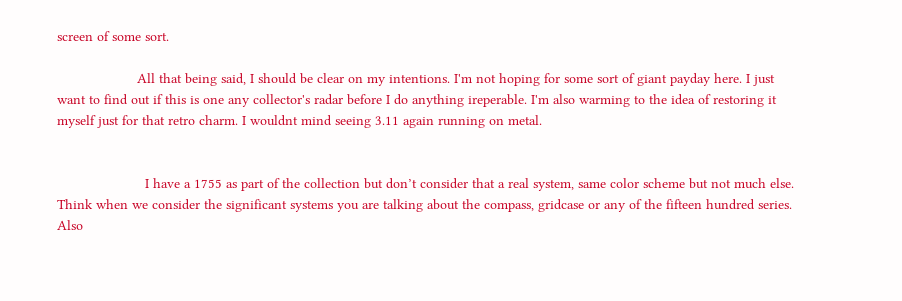screen of some sort.

                    All that being said, I should be clear on my intentions. I'm not hoping for some sort of giant payday here. I just want to find out if this is one any collector's radar before I do anything ireperable. I'm also warming to the idea of restoring it myself just for that retro charm. I wouldnt mind seeing 3.11 again running on metal.


                      I have a 1755 as part of the collection but don’t consider that a real system, same color scheme but not much else. Think when we consider the significant systems you are talking about the compass, gridcase or any of the fifteen hundred series. Also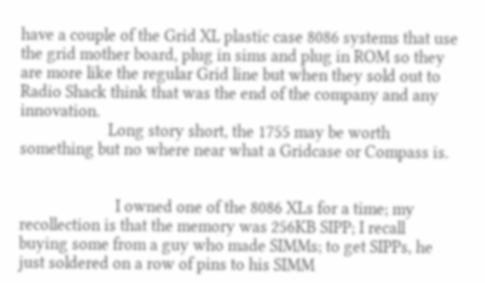have a couple of the Grid XL plastic case 8086 systems that use the grid mother board, plug in sims and plug in ROM so they are more like the regular Grid line but when they sold out to Radio Shack think that was the end of the company and any innovation.
                      Long story short, the 1755 may be worth something but no where near what a Gridcase or Compass is.


                        I owned one of the 8086 XLs for a time; my recollection is that the memory was 256KB SIPP; I recall buying some from a guy who made SIMMs; to get SIPPs, he just soldered on a row of pins to his SIMM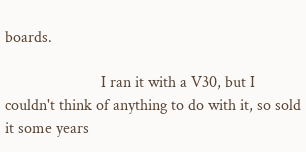boards.

                        I ran it with a V30, but I couldn't think of anything to do with it, so sold it some years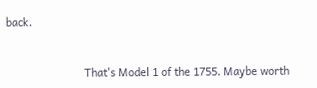back.


                          That's Model 1 of the 1755. Maybe worth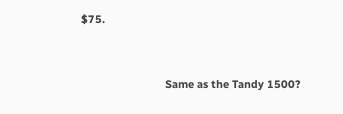$75.


                            Same as the Tandy 1500?